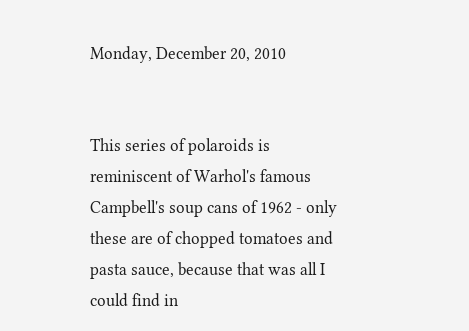Monday, December 20, 2010


This series of polaroids is reminiscent of Warhol's famous Campbell's soup cans of 1962 - only these are of chopped tomatoes and pasta sauce, because that was all I could find in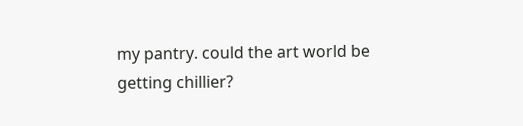my pantry. could the art world be getting chillier?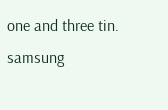one and three tin. samsung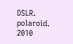DSLR. polaroid. 2010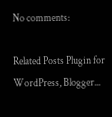No comments:

Related Posts Plugin for WordPress, Blogger...